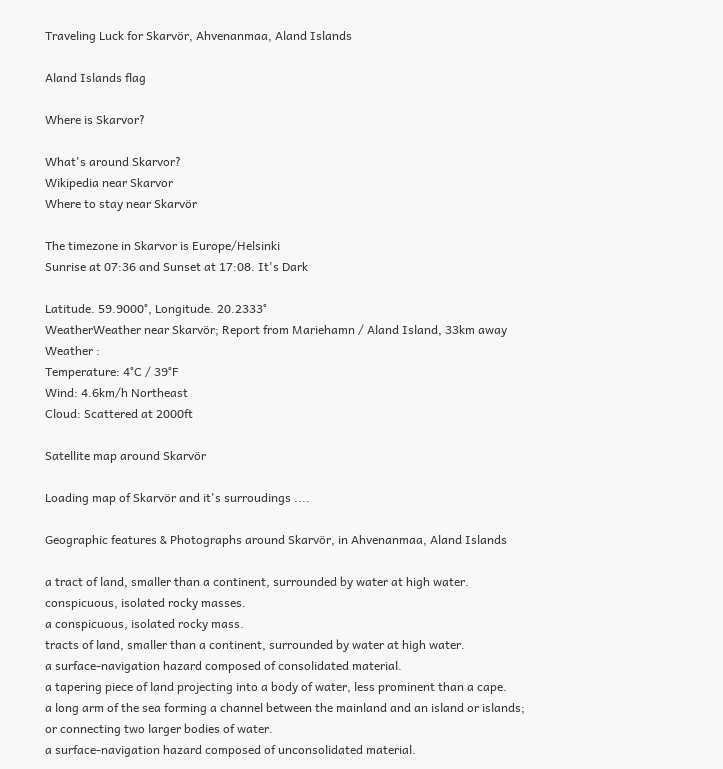Traveling Luck for Skarvör, Ahvenanmaa, Aland Islands

Aland Islands flag

Where is Skarvor?

What's around Skarvor?
Wikipedia near Skarvor
Where to stay near Skarvör

The timezone in Skarvor is Europe/Helsinki
Sunrise at 07:36 and Sunset at 17:08. It's Dark

Latitude. 59.9000°, Longitude. 20.2333°
WeatherWeather near Skarvör; Report from Mariehamn / Aland Island, 33km away
Weather :
Temperature: 4°C / 39°F
Wind: 4.6km/h Northeast
Cloud: Scattered at 2000ft

Satellite map around Skarvör

Loading map of Skarvör and it's surroudings ....

Geographic features & Photographs around Skarvör, in Ahvenanmaa, Aland Islands

a tract of land, smaller than a continent, surrounded by water at high water.
conspicuous, isolated rocky masses.
a conspicuous, isolated rocky mass.
tracts of land, smaller than a continent, surrounded by water at high water.
a surface-navigation hazard composed of consolidated material.
a tapering piece of land projecting into a body of water, less prominent than a cape.
a long arm of the sea forming a channel between the mainland and an island or islands; or connecting two larger bodies of water.
a surface-navigation hazard composed of unconsolidated material.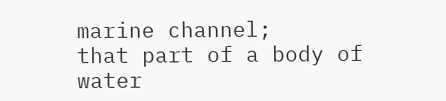marine channel;
that part of a body of water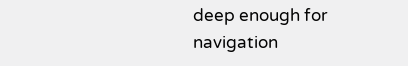deep enough for navigation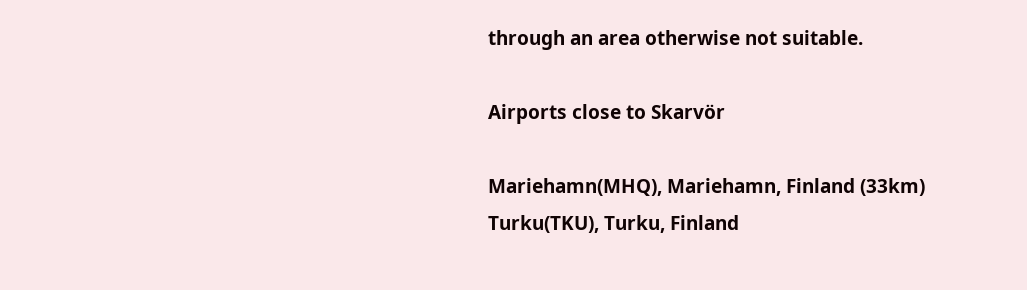through an area otherwise not suitable.

Airports close to Skarvör

Mariehamn(MHQ), Mariehamn, Finland (33km)
Turku(TKU), Turku, Finland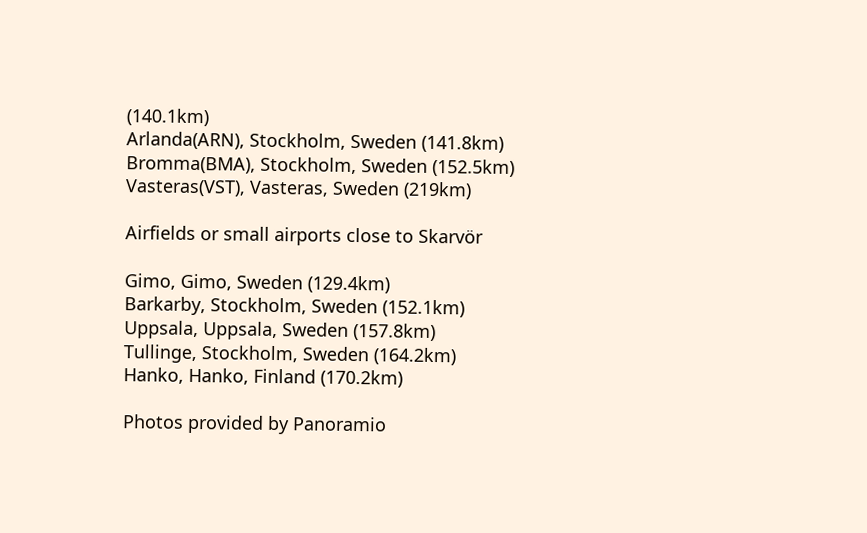(140.1km)
Arlanda(ARN), Stockholm, Sweden (141.8km)
Bromma(BMA), Stockholm, Sweden (152.5km)
Vasteras(VST), Vasteras, Sweden (219km)

Airfields or small airports close to Skarvör

Gimo, Gimo, Sweden (129.4km)
Barkarby, Stockholm, Sweden (152.1km)
Uppsala, Uppsala, Sweden (157.8km)
Tullinge, Stockholm, Sweden (164.2km)
Hanko, Hanko, Finland (170.2km)

Photos provided by Panoramio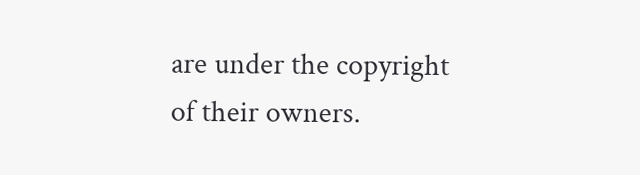are under the copyright of their owners.